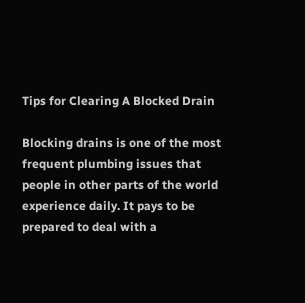Tips for Clearing A Blocked Drain

Blocking drains is one of the most frequent plumbing issues that people in other parts of the world experience daily. It pays to be prepared to deal with a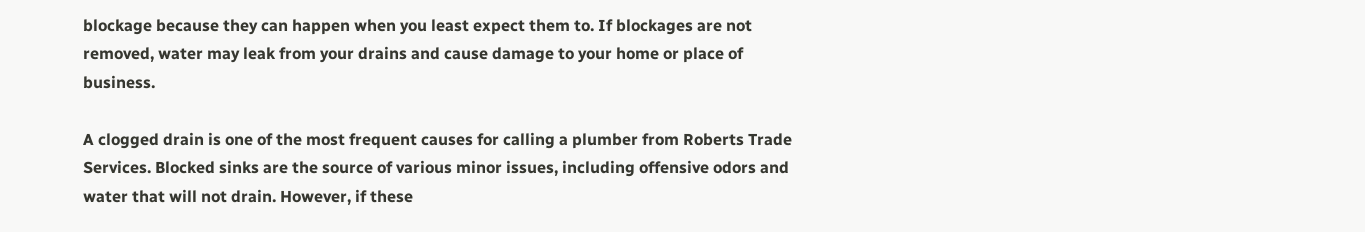blockage because they can happen when you least expect them to. If blockages are not removed, water may leak from your drains and cause damage to your home or place of business.

A clogged drain is one of the most frequent causes for calling a plumber from Roberts Trade Services. Blocked sinks are the source of various minor issues, including offensive odors and water that will not drain. However, if these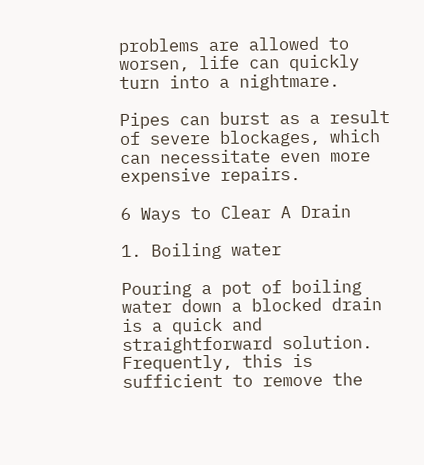problems are allowed to worsen, life can quickly turn into a nightmare.

Pipes can burst as a result of severe blockages, which can necessitate even more expensive repairs.

6 Ways to Clear A Drain

1. Boiling water

Pouring a pot of boiling water down a blocked drain is a quick and straightforward solution. Frequently, this is sufficient to remove the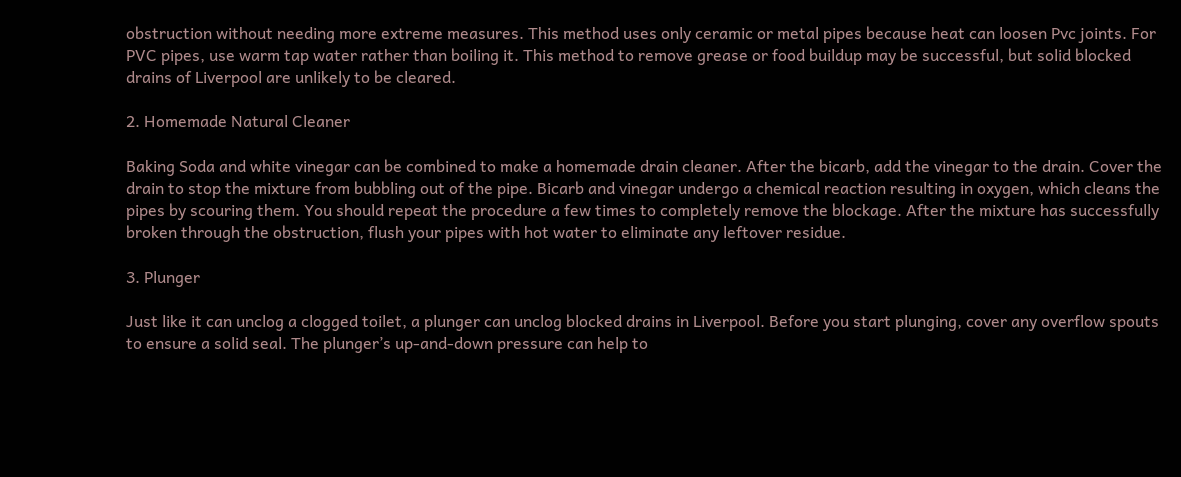obstruction without needing more extreme measures. This method uses only ceramic or metal pipes because heat can loosen Pvc joints. For PVC pipes, use warm tap water rather than boiling it. This method to remove grease or food buildup may be successful, but solid blocked drains of Liverpool are unlikely to be cleared.

2. Homemade Natural Cleaner

Baking Soda and white vinegar can be combined to make a homemade drain cleaner. After the bicarb, add the vinegar to the drain. Cover the drain to stop the mixture from bubbling out of the pipe. Bicarb and vinegar undergo a chemical reaction resulting in oxygen, which cleans the pipes by scouring them. You should repeat the procedure a few times to completely remove the blockage. After the mixture has successfully broken through the obstruction, flush your pipes with hot water to eliminate any leftover residue.

3. Plunger

Just like it can unclog a clogged toilet, a plunger can unclog blocked drains in Liverpool. Before you start plunging, cover any overflow spouts to ensure a solid seal. The plunger’s up-and-down pressure can help to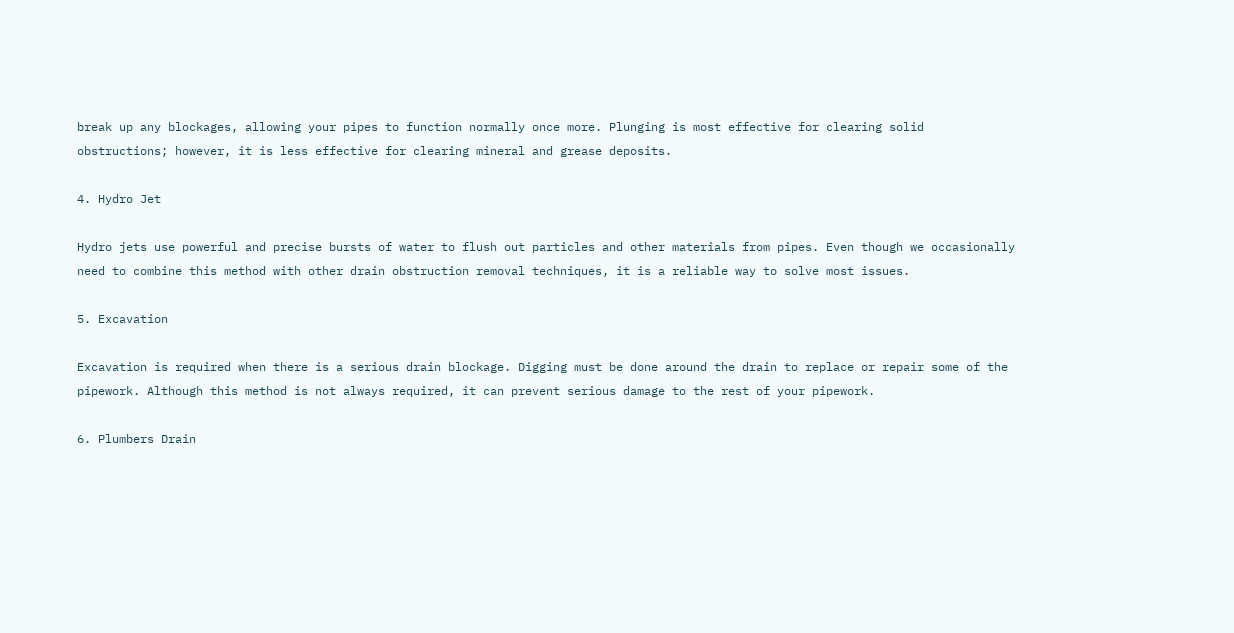break up any blockages, allowing your pipes to function normally once more. Plunging is most effective for clearing solid obstructions; however, it is less effective for clearing mineral and grease deposits.

4. Hydro Jet

Hydro jets use powerful and precise bursts of water to flush out particles and other materials from pipes. Even though we occasionally need to combine this method with other drain obstruction removal techniques, it is a reliable way to solve most issues.

5. Excavation

Excavation is required when there is a serious drain blockage. Digging must be done around the drain to replace or repair some of the pipework. Although this method is not always required, it can prevent serious damage to the rest of your pipework.

6. Plumbers Drain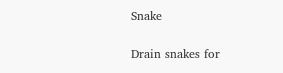Snake

Drain snakes for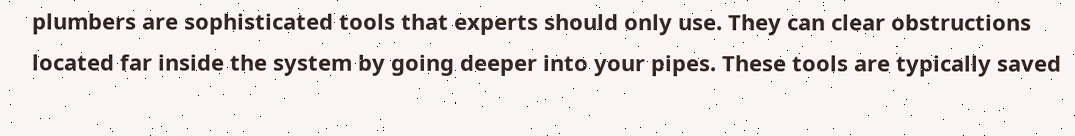plumbers are sophisticated tools that experts should only use. They can clear obstructions located far inside the system by going deeper into your pipes. These tools are typically saved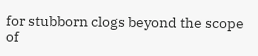for stubborn clogs beyond the scope of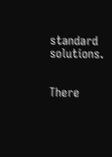standard solutions.


There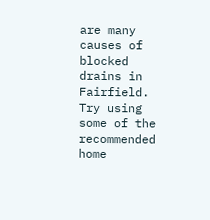are many causes of blocked drains in Fairfield. Try using some of the recommended home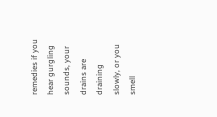remedies if you hear gurgling sounds, your drains are draining slowly, or you smell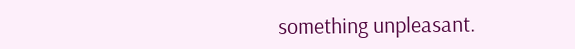something unpleasant.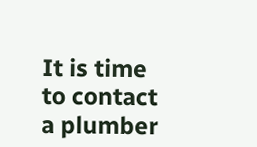It is time to contact a plumber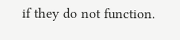if they do not function.